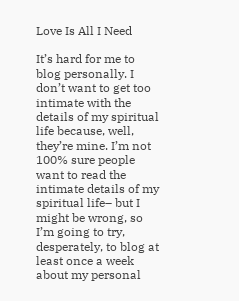Love Is All I Need

It’s hard for me to blog personally. I don’t want to get too intimate with the details of my spiritual life because, well, they’re mine. I’m not 100% sure people want to read the intimate details of my spiritual life– but I might be wrong, so I’m going to try, desperately, to blog at least once a week about my personal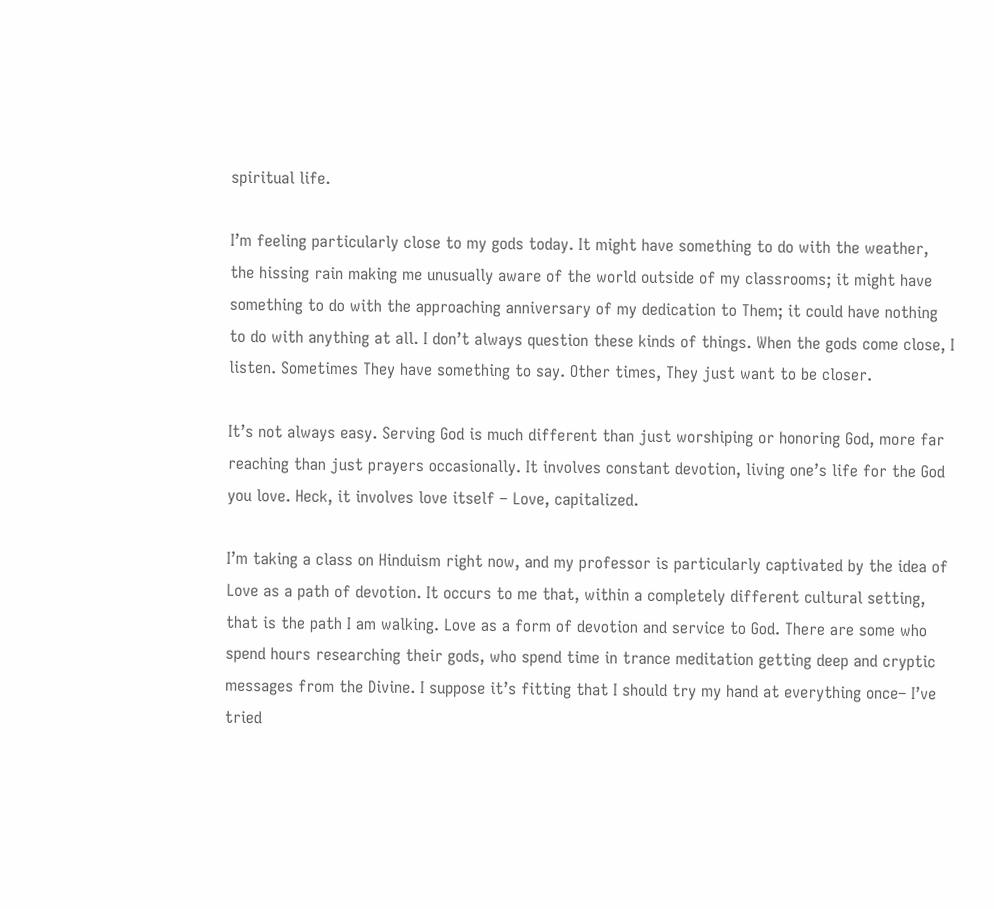spiritual life.

I’m feeling particularly close to my gods today. It might have something to do with the weather, the hissing rain making me unusually aware of the world outside of my classrooms; it might have something to do with the approaching anniversary of my dedication to Them; it could have nothing to do with anything at all. I don’t always question these kinds of things. When the gods come close, I listen. Sometimes They have something to say. Other times, They just want to be closer.

It’s not always easy. Serving God is much different than just worshiping or honoring God, more far reaching than just prayers occasionally. It involves constant devotion, living one’s life for the God you love. Heck, it involves love itself – Love, capitalized.

I’m taking a class on Hinduism right now, and my professor is particularly captivated by the idea of Love as a path of devotion. It occurs to me that, within a completely different cultural setting, that is the path I am walking. Love as a form of devotion and service to God. There are some who spend hours researching their gods, who spend time in trance meditation getting deep and cryptic messages from the Divine. I suppose it’s fitting that I should try my hand at everything once– I’ve tried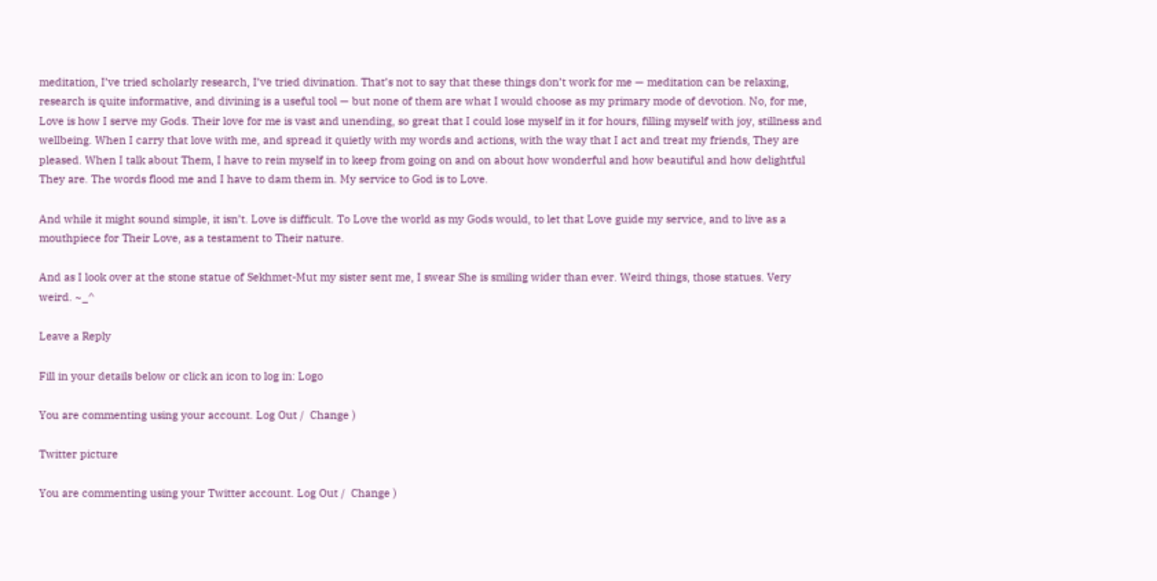meditation, I’ve tried scholarly research, I’ve tried divination. That’s not to say that these things don’t work for me — meditation can be relaxing, research is quite informative, and divining is a useful tool — but none of them are what I would choose as my primary mode of devotion. No, for me, Love is how I serve my Gods. Their love for me is vast and unending, so great that I could lose myself in it for hours, filling myself with joy, stillness and wellbeing. When I carry that love with me, and spread it quietly with my words and actions, with the way that I act and treat my friends, They are pleased. When I talk about Them, I have to rein myself in to keep from going on and on about how wonderful and how beautiful and how delightful They are. The words flood me and I have to dam them in. My service to God is to Love.

And while it might sound simple, it isn’t. Love is difficult. To Love the world as my Gods would, to let that Love guide my service, and to live as a mouthpiece for Their Love, as a testament to Their nature.

And as I look over at the stone statue of Sekhmet-Mut my sister sent me, I swear She is smiling wider than ever. Weird things, those statues. Very weird. ~_^

Leave a Reply

Fill in your details below or click an icon to log in: Logo

You are commenting using your account. Log Out /  Change )

Twitter picture

You are commenting using your Twitter account. Log Out /  Change )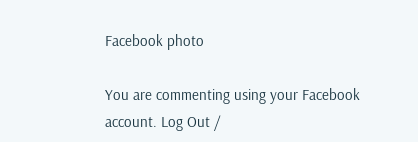Facebook photo

You are commenting using your Facebook account. Log Out /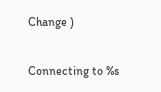Change )

Connecting to %s